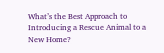What’s the Best Approach to Introducing a Rescue Animal to a New Home?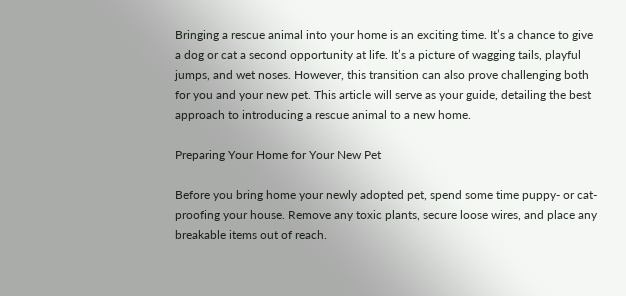Bringing a rescue animal into your home is an exciting time. It’s a chance to give a dog or cat a second opportunity at life. It’s a picture of wagging tails, playful jumps, and wet noses. However, this transition can also prove challenging both for you and your new pet. This article will serve as your guide, detailing the best approach to introducing a rescue animal to a new home.

Preparing Your Home for Your New Pet

Before you bring home your newly adopted pet, spend some time puppy- or cat-proofing your house. Remove any toxic plants, secure loose wires, and place any breakable items out of reach.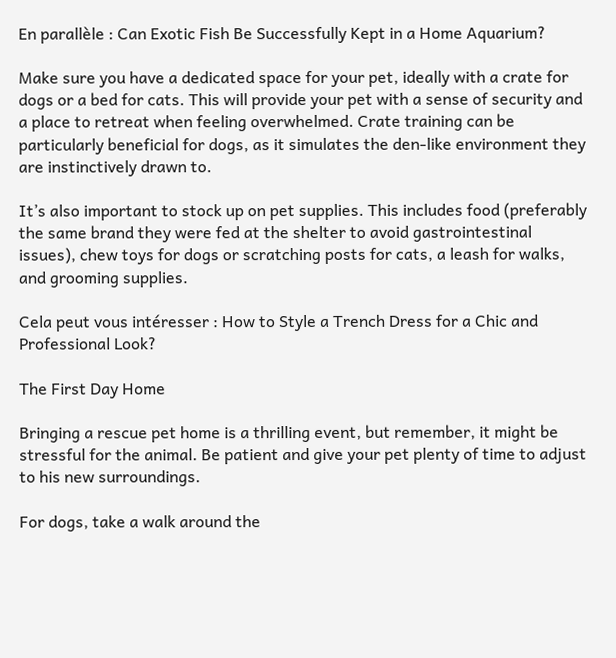En parallèle : Can Exotic Fish Be Successfully Kept in a Home Aquarium?

Make sure you have a dedicated space for your pet, ideally with a crate for dogs or a bed for cats. This will provide your pet with a sense of security and a place to retreat when feeling overwhelmed. Crate training can be particularly beneficial for dogs, as it simulates the den-like environment they are instinctively drawn to.

It’s also important to stock up on pet supplies. This includes food (preferably the same brand they were fed at the shelter to avoid gastrointestinal issues), chew toys for dogs or scratching posts for cats, a leash for walks, and grooming supplies.

Cela peut vous intéresser : How to Style a Trench Dress for a Chic and Professional Look?

The First Day Home

Bringing a rescue pet home is a thrilling event, but remember, it might be stressful for the animal. Be patient and give your pet plenty of time to adjust to his new surroundings.

For dogs, take a walk around the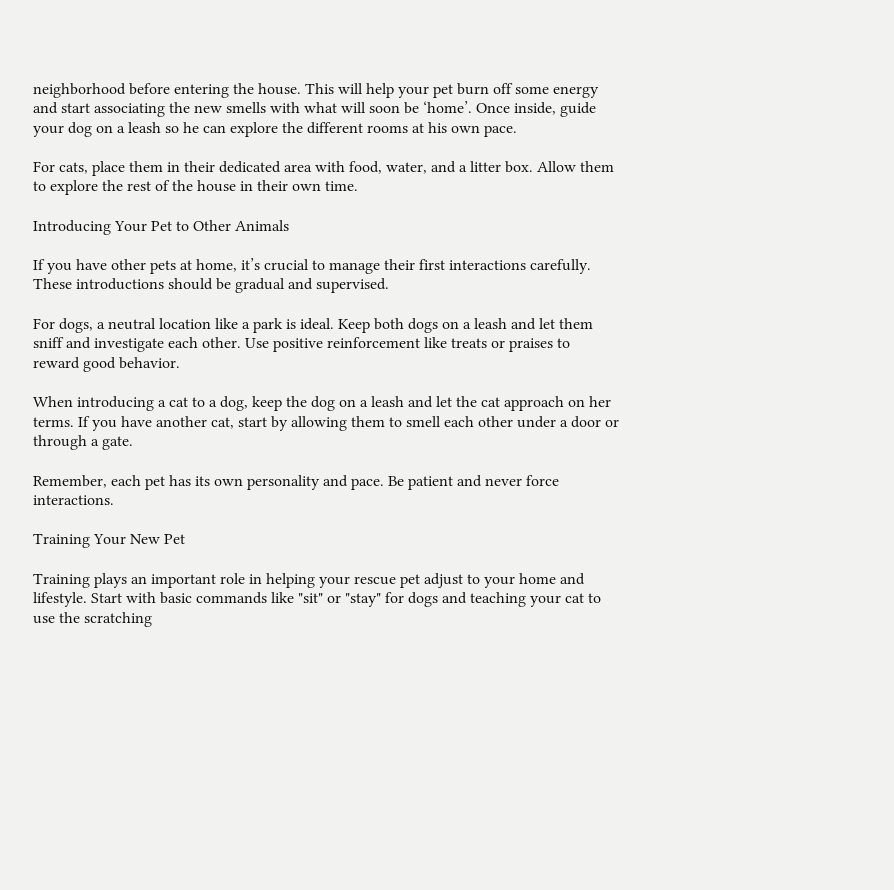neighborhood before entering the house. This will help your pet burn off some energy and start associating the new smells with what will soon be ‘home’. Once inside, guide your dog on a leash so he can explore the different rooms at his own pace.

For cats, place them in their dedicated area with food, water, and a litter box. Allow them to explore the rest of the house in their own time.

Introducing Your Pet to Other Animals

If you have other pets at home, it’s crucial to manage their first interactions carefully. These introductions should be gradual and supervised.

For dogs, a neutral location like a park is ideal. Keep both dogs on a leash and let them sniff and investigate each other. Use positive reinforcement like treats or praises to reward good behavior.

When introducing a cat to a dog, keep the dog on a leash and let the cat approach on her terms. If you have another cat, start by allowing them to smell each other under a door or through a gate.

Remember, each pet has its own personality and pace. Be patient and never force interactions.

Training Your New Pet

Training plays an important role in helping your rescue pet adjust to your home and lifestyle. Start with basic commands like "sit" or "stay" for dogs and teaching your cat to use the scratching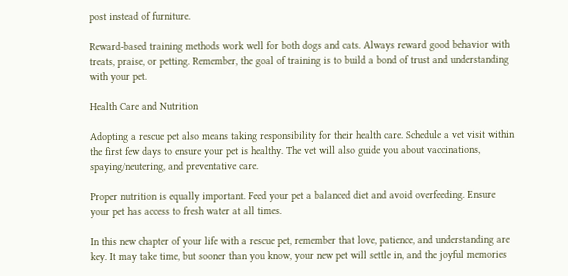post instead of furniture.

Reward-based training methods work well for both dogs and cats. Always reward good behavior with treats, praise, or petting. Remember, the goal of training is to build a bond of trust and understanding with your pet.

Health Care and Nutrition

Adopting a rescue pet also means taking responsibility for their health care. Schedule a vet visit within the first few days to ensure your pet is healthy. The vet will also guide you about vaccinations, spaying/neutering, and preventative care.

Proper nutrition is equally important. Feed your pet a balanced diet and avoid overfeeding. Ensure your pet has access to fresh water at all times.

In this new chapter of your life with a rescue pet, remember that love, patience, and understanding are key. It may take time, but sooner than you know, your new pet will settle in, and the joyful memories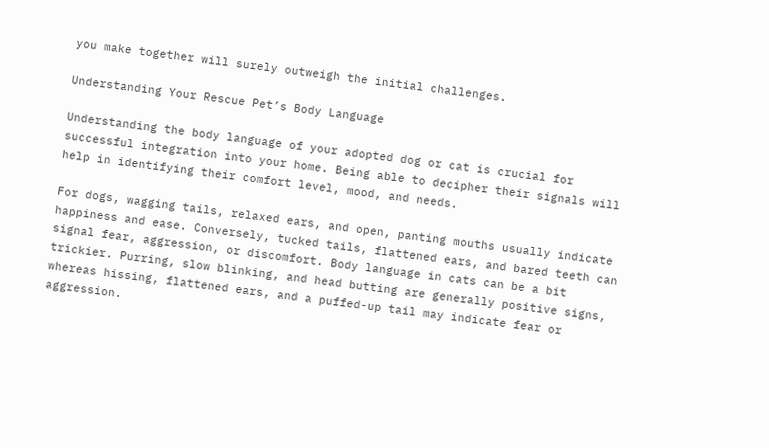you make together will surely outweigh the initial challenges.

Understanding Your Rescue Pet’s Body Language

Understanding the body language of your adopted dog or cat is crucial for successful integration into your home. Being able to decipher their signals will help in identifying their comfort level, mood, and needs.

For dogs, wagging tails, relaxed ears, and open, panting mouths usually indicate happiness and ease. Conversely, tucked tails, flattened ears, and bared teeth can signal fear, aggression, or discomfort. Body language in cats can be a bit trickier. Purring, slow blinking, and head butting are generally positive signs, whereas hissing, flattened ears, and a puffed-up tail may indicate fear or aggression.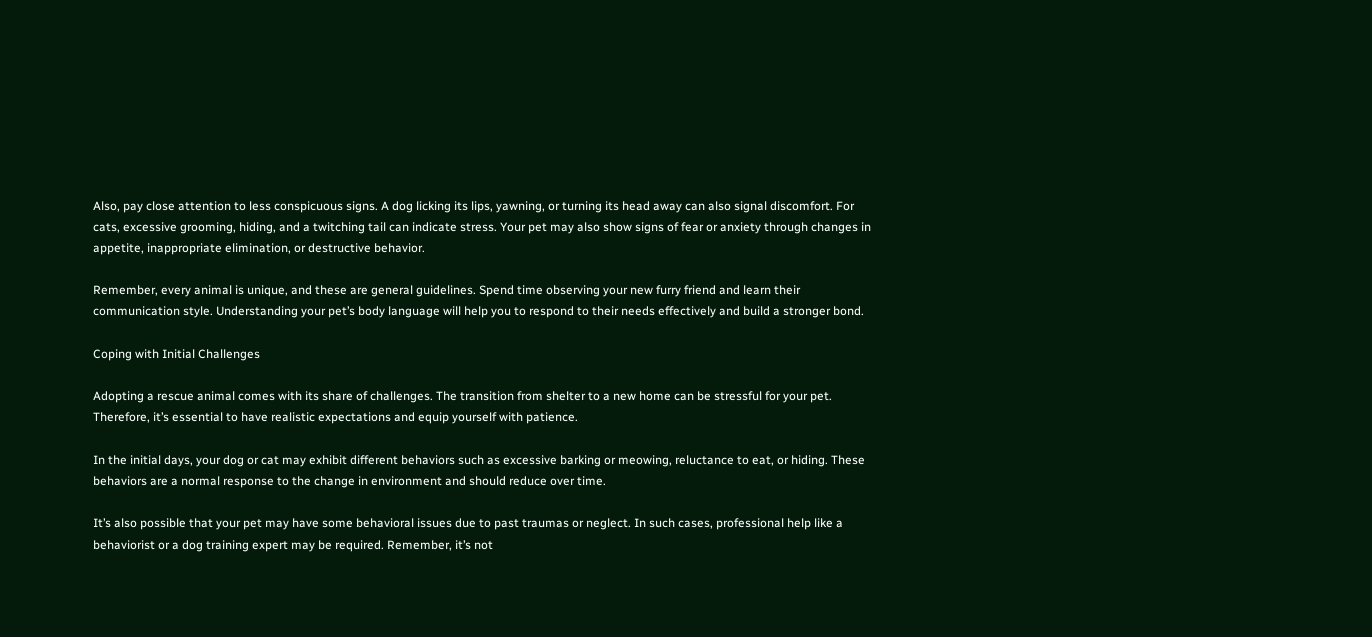Also, pay close attention to less conspicuous signs. A dog licking its lips, yawning, or turning its head away can also signal discomfort. For cats, excessive grooming, hiding, and a twitching tail can indicate stress. Your pet may also show signs of fear or anxiety through changes in appetite, inappropriate elimination, or destructive behavior.

Remember, every animal is unique, and these are general guidelines. Spend time observing your new furry friend and learn their communication style. Understanding your pet’s body language will help you to respond to their needs effectively and build a stronger bond.

Coping with Initial Challenges

Adopting a rescue animal comes with its share of challenges. The transition from shelter to a new home can be stressful for your pet. Therefore, it’s essential to have realistic expectations and equip yourself with patience.

In the initial days, your dog or cat may exhibit different behaviors such as excessive barking or meowing, reluctance to eat, or hiding. These behaviors are a normal response to the change in environment and should reduce over time.

It’s also possible that your pet may have some behavioral issues due to past traumas or neglect. In such cases, professional help like a behaviorist or a dog training expert may be required. Remember, it’s not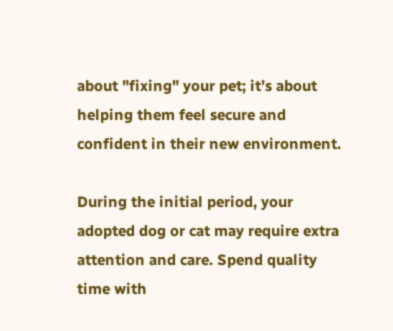about "fixing" your pet; it’s about helping them feel secure and confident in their new environment.

During the initial period, your adopted dog or cat may require extra attention and care. Spend quality time with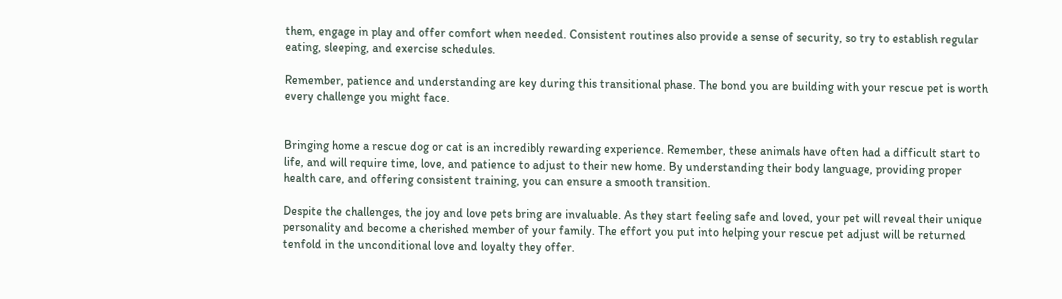them, engage in play and offer comfort when needed. Consistent routines also provide a sense of security, so try to establish regular eating, sleeping, and exercise schedules.

Remember, patience and understanding are key during this transitional phase. The bond you are building with your rescue pet is worth every challenge you might face.


Bringing home a rescue dog or cat is an incredibly rewarding experience. Remember, these animals have often had a difficult start to life, and will require time, love, and patience to adjust to their new home. By understanding their body language, providing proper health care, and offering consistent training, you can ensure a smooth transition.

Despite the challenges, the joy and love pets bring are invaluable. As they start feeling safe and loved, your pet will reveal their unique personality and become a cherished member of your family. The effort you put into helping your rescue pet adjust will be returned tenfold in the unconditional love and loyalty they offer.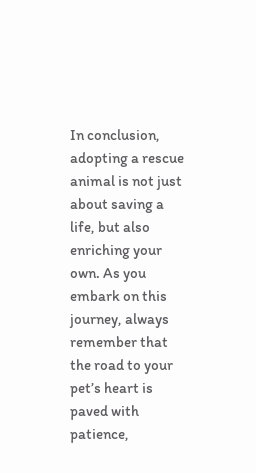In conclusion, adopting a rescue animal is not just about saving a life, but also enriching your own. As you embark on this journey, always remember that the road to your pet’s heart is paved with patience,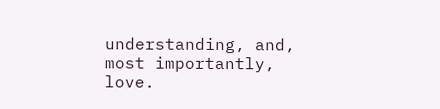understanding, and, most importantly, love.